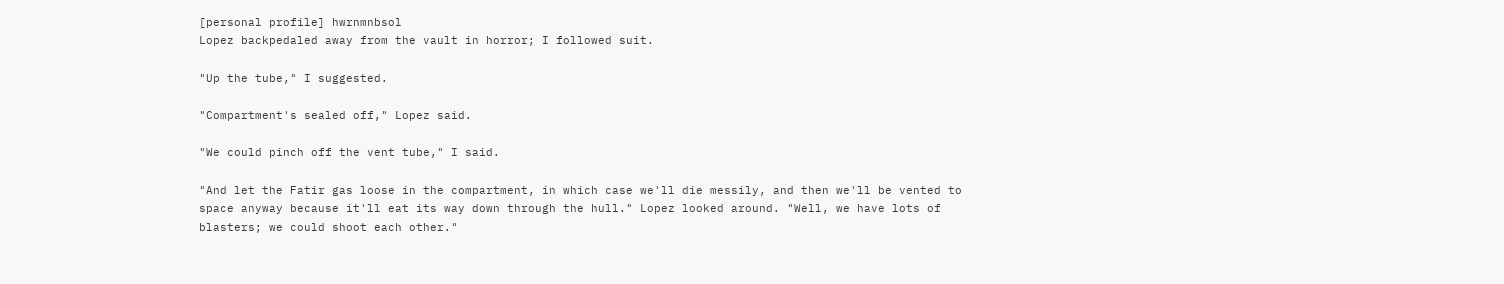[personal profile] hwrnmnbsol
Lopez backpedaled away from the vault in horror; I followed suit.

"Up the tube," I suggested.

"Compartment's sealed off," Lopez said.

"We could pinch off the vent tube," I said.

"And let the Fatir gas loose in the compartment, in which case we'll die messily, and then we'll be vented to space anyway because it'll eat its way down through the hull." Lopez looked around. "Well, we have lots of blasters; we could shoot each other."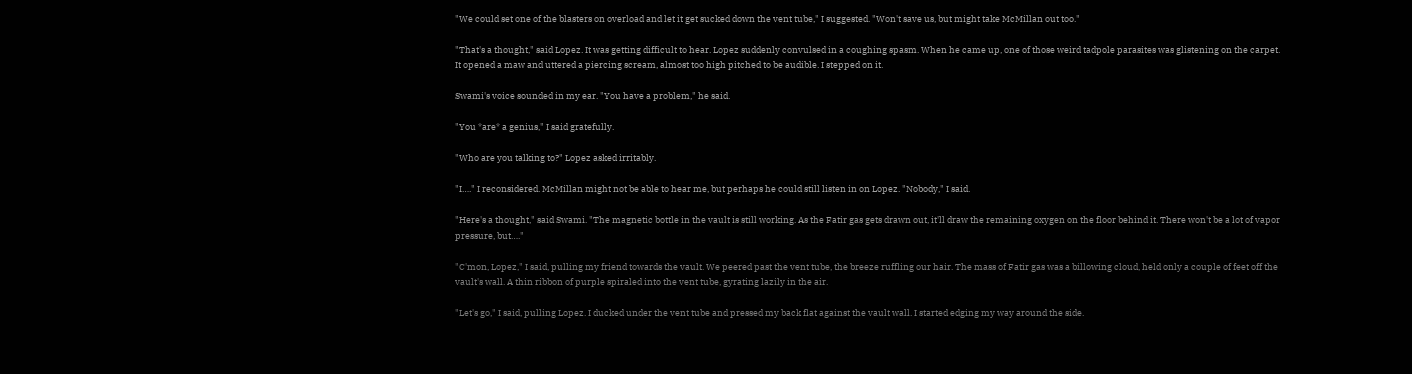"We could set one of the blasters on overload and let it get sucked down the vent tube," I suggested. "Won't save us, but might take McMillan out too."

"That's a thought," said Lopez. It was getting difficult to hear. Lopez suddenly convulsed in a coughing spasm. When he came up, one of those weird tadpole parasites was glistening on the carpet. It opened a maw and uttered a piercing scream, almost too high pitched to be audible. I stepped on it.

Swami's voice sounded in my ear. "You have a problem," he said.

"You *are* a genius," I said gratefully.

"Who are you talking to?" Lopez asked irritably.

"I…." I reconsidered. McMillan might not be able to hear me, but perhaps he could still listen in on Lopez. "Nobody," I said.

"Here's a thought," said Swami. "The magnetic bottle in the vault is still working. As the Fatir gas gets drawn out, it'll draw the remaining oxygen on the floor behind it. There won't be a lot of vapor pressure, but…."

"C'mon, Lopez," I said, pulling my friend towards the vault. We peered past the vent tube, the breeze ruffling our hair. The mass of Fatir gas was a billowing cloud, held only a couple of feet off the vault's wall. A thin ribbon of purple spiraled into the vent tube, gyrating lazily in the air.

"Let's go," I said, pulling Lopez. I ducked under the vent tube and pressed my back flat against the vault wall. I started edging my way around the side.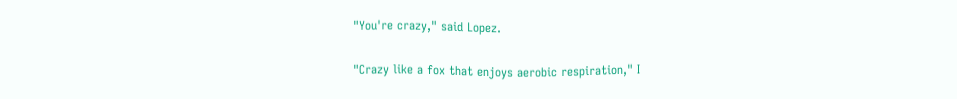"You're crazy," said Lopez.

"Crazy like a fox that enjoys aerobic respiration," I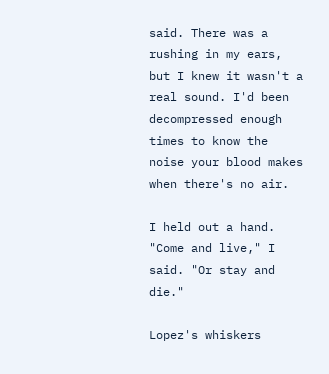said. There was a rushing in my ears, but I knew it wasn't a real sound. I'd been decompressed enough times to know the noise your blood makes when there's no air.

I held out a hand. "Come and live," I said. "Or stay and die."

Lopez's whiskers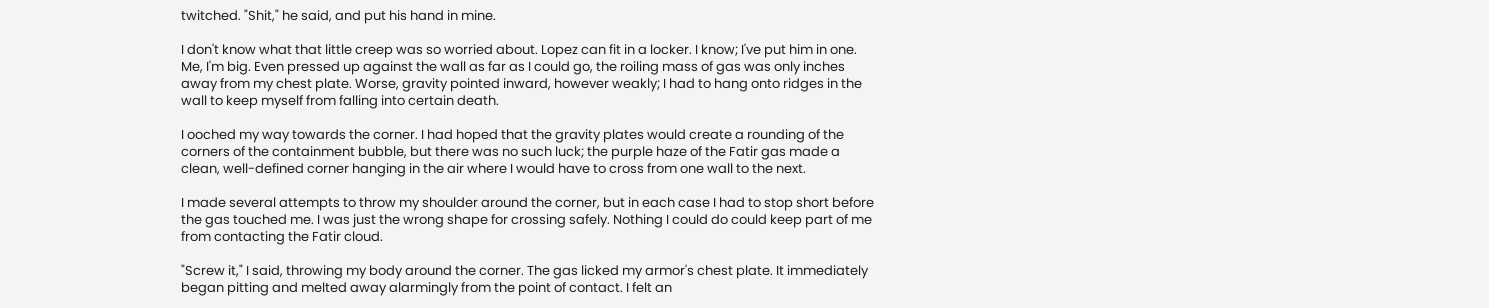twitched. "Shit," he said, and put his hand in mine.

I don't know what that little creep was so worried about. Lopez can fit in a locker. I know; I've put him in one. Me, I'm big. Even pressed up against the wall as far as I could go, the roiling mass of gas was only inches away from my chest plate. Worse, gravity pointed inward, however weakly; I had to hang onto ridges in the wall to keep myself from falling into certain death.

I ooched my way towards the corner. I had hoped that the gravity plates would create a rounding of the corners of the containment bubble, but there was no such luck; the purple haze of the Fatir gas made a clean, well-defined corner hanging in the air where I would have to cross from one wall to the next.

I made several attempts to throw my shoulder around the corner, but in each case I had to stop short before the gas touched me. I was just the wrong shape for crossing safely. Nothing I could do could keep part of me from contacting the Fatir cloud.

"Screw it," I said, throwing my body around the corner. The gas licked my armor's chest plate. It immediately began pitting and melted away alarmingly from the point of contact. I felt an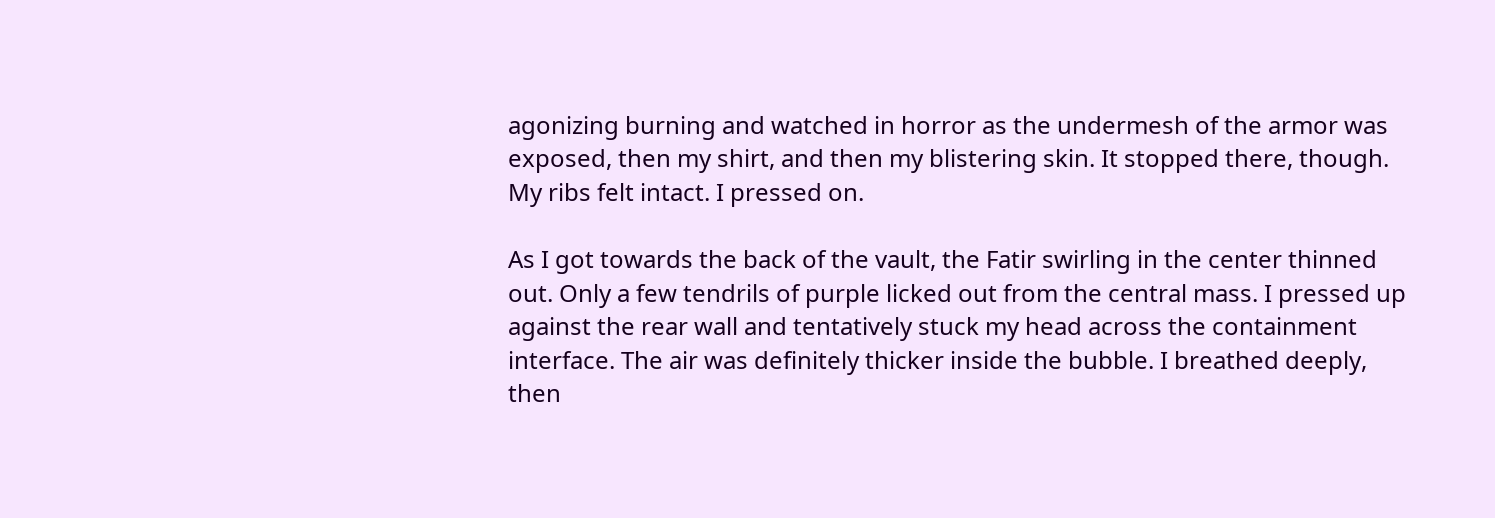agonizing burning and watched in horror as the undermesh of the armor was exposed, then my shirt, and then my blistering skin. It stopped there, though. My ribs felt intact. I pressed on.

As I got towards the back of the vault, the Fatir swirling in the center thinned out. Only a few tendrils of purple licked out from the central mass. I pressed up against the rear wall and tentatively stuck my head across the containment interface. The air was definitely thicker inside the bubble. I breathed deeply, then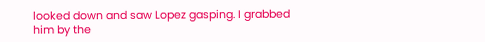looked down and saw Lopez gasping. I grabbed him by the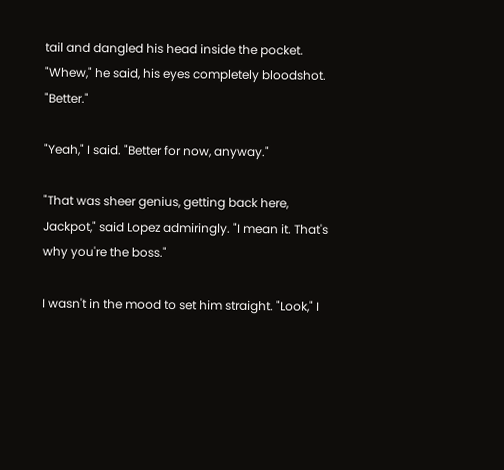tail and dangled his head inside the pocket. "Whew," he said, his eyes completely bloodshot. "Better."

"Yeah," I said. "Better for now, anyway."

"That was sheer genius, getting back here, Jackpot," said Lopez admiringly. "I mean it. That's why you're the boss."

I wasn't in the mood to set him straight. "Look," I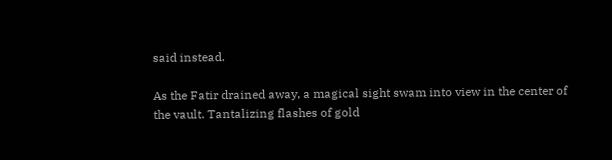said instead.

As the Fatir drained away, a magical sight swam into view in the center of the vault. Tantalizing flashes of gold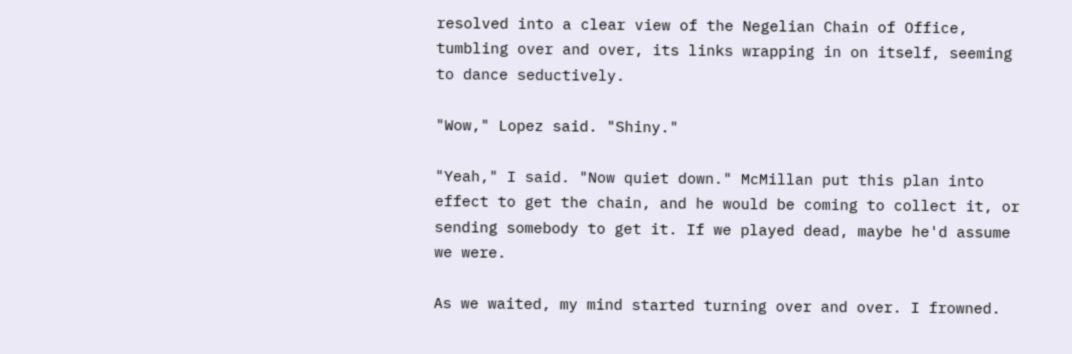resolved into a clear view of the Negelian Chain of Office, tumbling over and over, its links wrapping in on itself, seeming to dance seductively.

"Wow," Lopez said. "Shiny."

"Yeah," I said. "Now quiet down." McMillan put this plan into effect to get the chain, and he would be coming to collect it, or sending somebody to get it. If we played dead, maybe he'd assume we were.

As we waited, my mind started turning over and over. I frowned.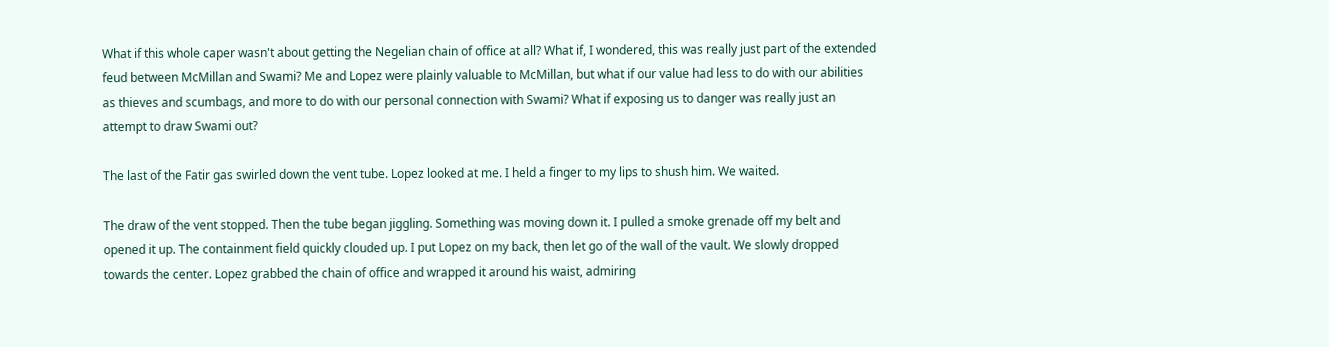What if this whole caper wasn't about getting the Negelian chain of office at all? What if, I wondered, this was really just part of the extended feud between McMillan and Swami? Me and Lopez were plainly valuable to McMillan, but what if our value had less to do with our abilities as thieves and scumbags, and more to do with our personal connection with Swami? What if exposing us to danger was really just an attempt to draw Swami out?

The last of the Fatir gas swirled down the vent tube. Lopez looked at me. I held a finger to my lips to shush him. We waited.

The draw of the vent stopped. Then the tube began jiggling. Something was moving down it. I pulled a smoke grenade off my belt and opened it up. The containment field quickly clouded up. I put Lopez on my back, then let go of the wall of the vault. We slowly dropped towards the center. Lopez grabbed the chain of office and wrapped it around his waist, admiring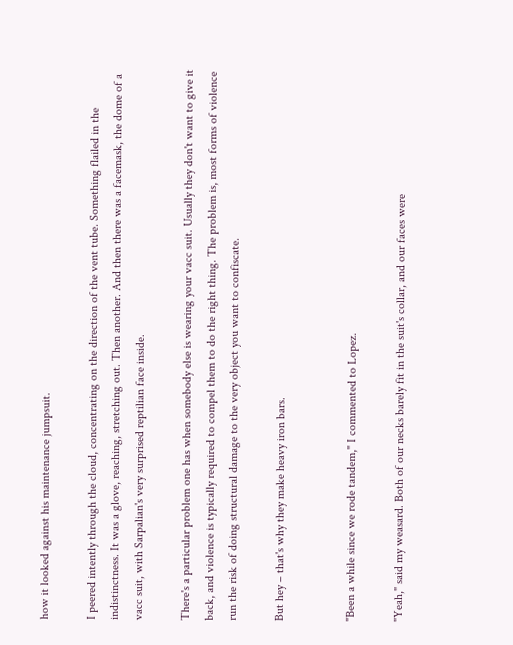how it looked against his maintenance jumpsuit.

I peered intently through the cloud, concentrating on the direction of the vent tube. Something flailed in the indistinctness. It was a glove, reaching, stretching out. Then another. And then there was a facemask, the dome of a vacc suit, with Sarpalian's very surprised reptilian face inside.

There's a particular problem one has when somebody else is wearing your vacc suit. Usually they don't want to give it back, and violence is typically required to compel them to do the right thing. The problem is, most forms of violence run the risk of doing structural damage to the very object you want to confiscate.

But hey – that's why they make heavy iron bars.


"Been a while since we rode tandem," I commented to Lopez.

"Yeah," said my weasard. Both of our necks barely fit in the suit's collar, and our faces were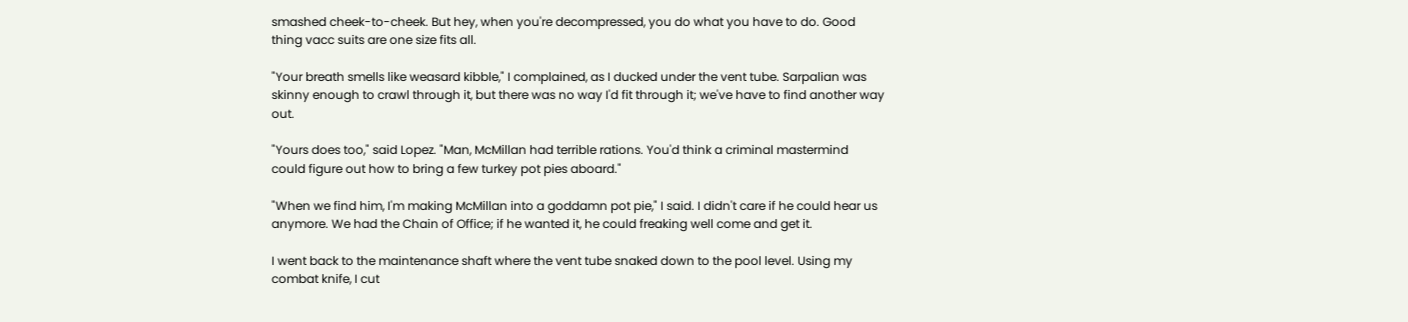smashed cheek-to-cheek. But hey, when you're decompressed, you do what you have to do. Good thing vacc suits are one size fits all.

"Your breath smells like weasard kibble," I complained, as I ducked under the vent tube. Sarpalian was skinny enough to crawl through it, but there was no way I'd fit through it; we've have to find another way out.

"Yours does too," said Lopez. "Man, McMillan had terrible rations. You'd think a criminal mastermind could figure out how to bring a few turkey pot pies aboard."

"When we find him, I'm making McMillan into a goddamn pot pie," I said. I didn't care if he could hear us anymore. We had the Chain of Office; if he wanted it, he could freaking well come and get it.

I went back to the maintenance shaft where the vent tube snaked down to the pool level. Using my combat knife, I cut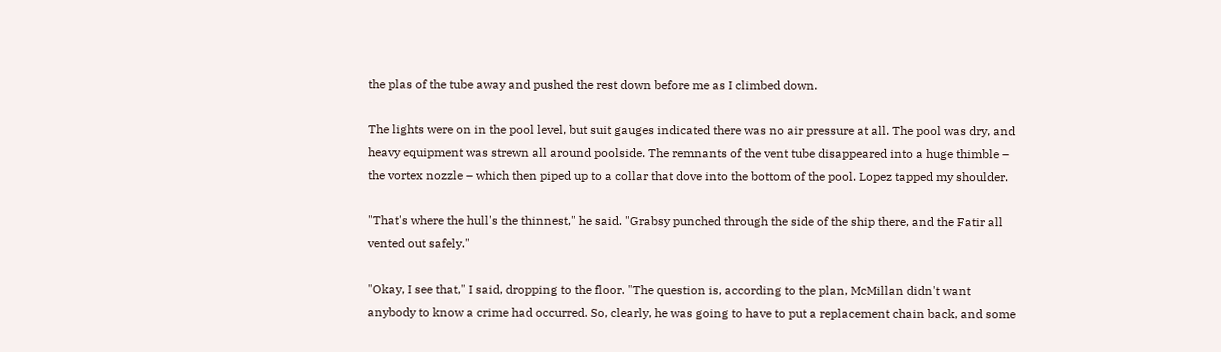the plas of the tube away and pushed the rest down before me as I climbed down.

The lights were on in the pool level, but suit gauges indicated there was no air pressure at all. The pool was dry, and heavy equipment was strewn all around poolside. The remnants of the vent tube disappeared into a huge thimble – the vortex nozzle – which then piped up to a collar that dove into the bottom of the pool. Lopez tapped my shoulder.

"That's where the hull's the thinnest," he said. "Grabsy punched through the side of the ship there, and the Fatir all vented out safely."

"Okay, I see that," I said, dropping to the floor. "The question is, according to the plan, McMillan didn't want anybody to know a crime had occurred. So, clearly, he was going to have to put a replacement chain back, and some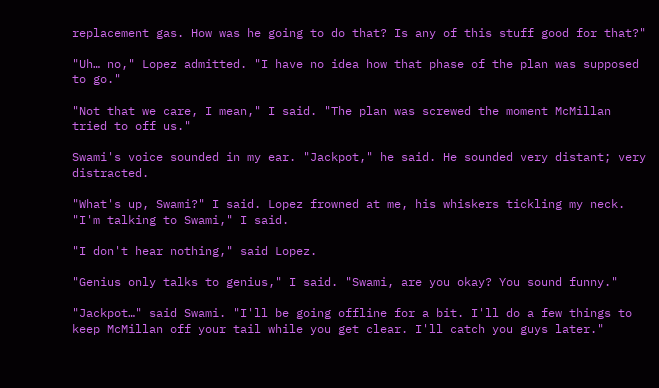replacement gas. How was he going to do that? Is any of this stuff good for that?"

"Uh… no," Lopez admitted. "I have no idea how that phase of the plan was supposed to go."

"Not that we care, I mean," I said. "The plan was screwed the moment McMillan tried to off us."

Swami's voice sounded in my ear. "Jackpot," he said. He sounded very distant; very distracted.

"What's up, Swami?" I said. Lopez frowned at me, his whiskers tickling my neck. "I'm talking to Swami," I said.

"I don't hear nothing," said Lopez.

"Genius only talks to genius," I said. "Swami, are you okay? You sound funny."

"Jackpot…" said Swami. "I'll be going offline for a bit. I'll do a few things to keep McMillan off your tail while you get clear. I'll catch you guys later."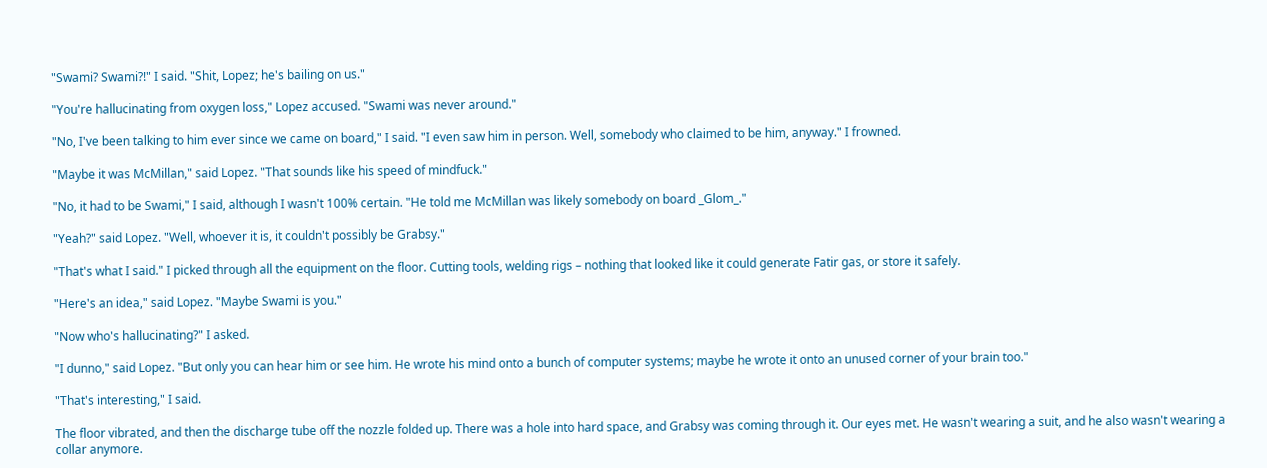"Swami? Swami?!" I said. "Shit, Lopez; he's bailing on us."

"You're hallucinating from oxygen loss," Lopez accused. "Swami was never around."

"No, I've been talking to him ever since we came on board," I said. "I even saw him in person. Well, somebody who claimed to be him, anyway." I frowned.

"Maybe it was McMillan," said Lopez. "That sounds like his speed of mindfuck."

"No, it had to be Swami," I said, although I wasn't 100% certain. "He told me McMillan was likely somebody on board _Glom_."

"Yeah?" said Lopez. "Well, whoever it is, it couldn't possibly be Grabsy."

"That's what I said." I picked through all the equipment on the floor. Cutting tools, welding rigs – nothing that looked like it could generate Fatir gas, or store it safely.

"Here's an idea," said Lopez. "Maybe Swami is you."

"Now who's hallucinating?" I asked.

"I dunno," said Lopez. "But only you can hear him or see him. He wrote his mind onto a bunch of computer systems; maybe he wrote it onto an unused corner of your brain too."

"That's interesting," I said.

The floor vibrated, and then the discharge tube off the nozzle folded up. There was a hole into hard space, and Grabsy was coming through it. Our eyes met. He wasn't wearing a suit, and he also wasn't wearing a collar anymore.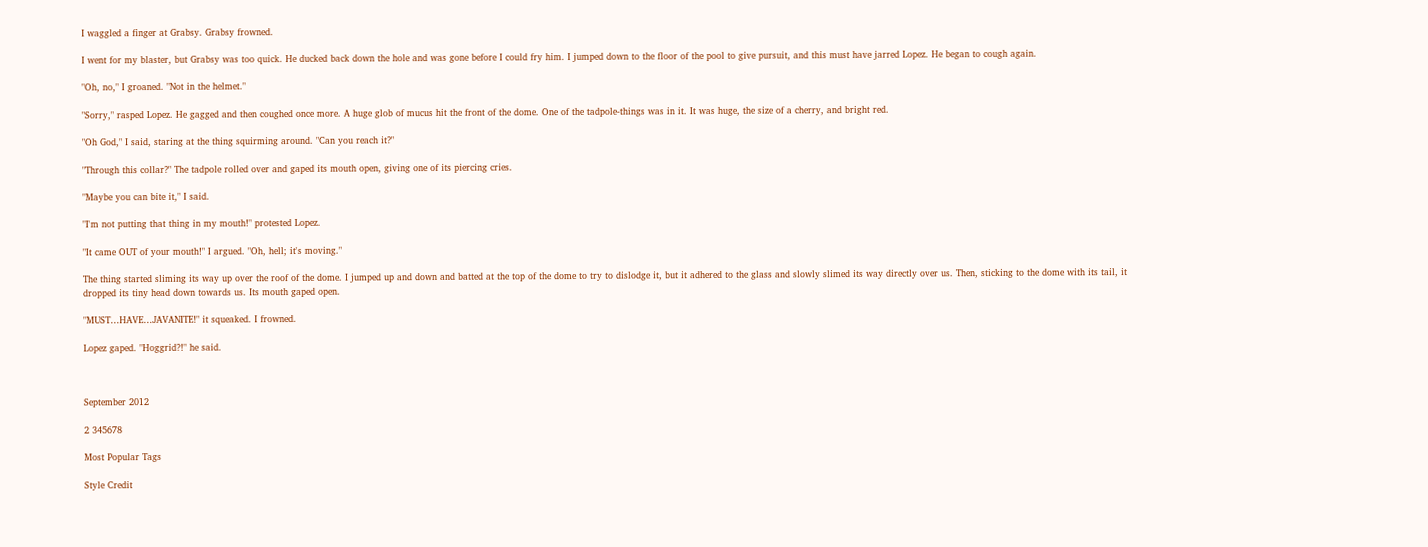I waggled a finger at Grabsy. Grabsy frowned.

I went for my blaster, but Grabsy was too quick. He ducked back down the hole and was gone before I could fry him. I jumped down to the floor of the pool to give pursuit, and this must have jarred Lopez. He began to cough again.

"Oh, no," I groaned. "Not in the helmet."

"Sorry," rasped Lopez. He gagged and then coughed once more. A huge glob of mucus hit the front of the dome. One of the tadpole-things was in it. It was huge, the size of a cherry, and bright red.

"Oh God," I said, staring at the thing squirming around. "Can you reach it?"

"Through this collar?" The tadpole rolled over and gaped its mouth open, giving one of its piercing cries.

"Maybe you can bite it," I said.

"I'm not putting that thing in my mouth!" protested Lopez.

"It came OUT of your mouth!" I argued. "Oh, hell; it's moving."

The thing started sliming its way up over the roof of the dome. I jumped up and down and batted at the top of the dome to try to dislodge it, but it adhered to the glass and slowly slimed its way directly over us. Then, sticking to the dome with its tail, it dropped its tiny head down towards us. Its mouth gaped open.

"MUST…HAVE…JAVANITE!" it squeaked. I frowned.

Lopez gaped. "Hoggrid?!" he said.



September 2012

2 345678

Most Popular Tags

Style Credit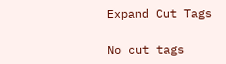Expand Cut Tags

No cut tags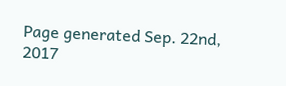Page generated Sep. 22nd, 2017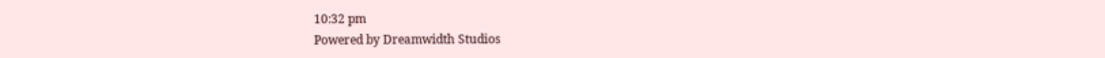10:32 pm
Powered by Dreamwidth Studios